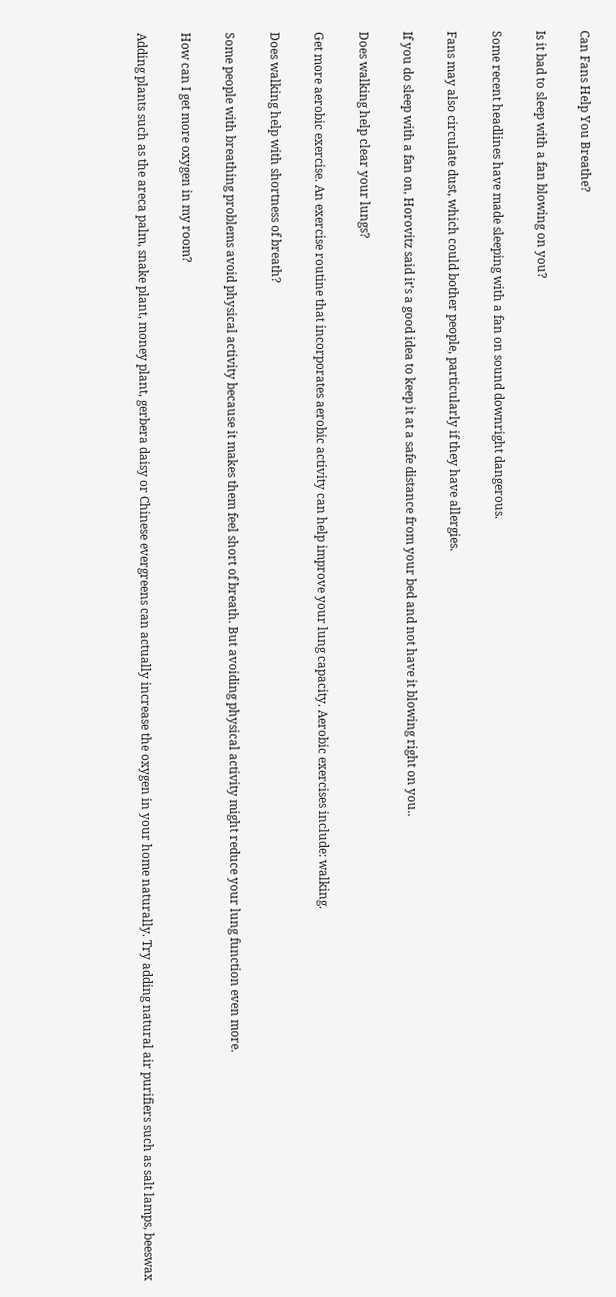Can Fans Help You Breathe?

Is it bad to sleep with a fan blowing on you?

Some recent headlines have made sleeping with a fan on sound downright dangerous.

Fans may also circulate dust, which could bother people, particularly if they have allergies.

If you do sleep with a fan on, Horovitz said it’s a good idea to keep it at a safe distance from your bed and not have it blowing right on you..

Does walking help clear your lungs?

Get more aerobic exercise. An exercise routine that incorporates aerobic activity can help improve your lung capacity. Aerobic exercises include: walking.

Does walking help with shortness of breath?

Some people with breathing problems avoid physical activity because it makes them feel short of breath. But avoiding physical activity might reduce your lung function even more.

How can I get more oxygen in my room?

Adding plants such as the areca palm, snake plant, money plant, gerbera daisy or Chinese evergreens can actually increase the oxygen in your home naturally. Try adding natural air purifiers such as salt lamps, beeswax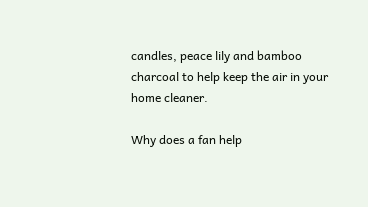candles, peace lily and bamboo charcoal to help keep the air in your home cleaner.

Why does a fan help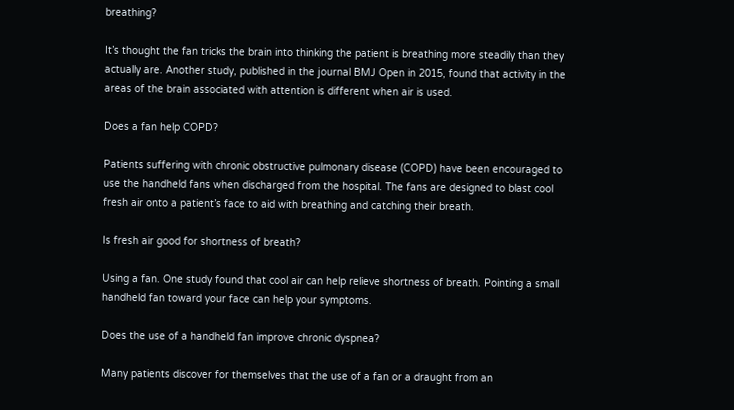breathing?

It’s thought the fan tricks the brain into thinking the patient is breathing more steadily than they actually are. Another study, published in the journal BMJ Open in 2015, found that activity in the areas of the brain associated with attention is different when air is used.

Does a fan help COPD?

Patients suffering with chronic obstructive pulmonary disease (COPD) have been encouraged to use the handheld fans when discharged from the hospital. The fans are designed to blast cool fresh air onto a patient’s face to aid with breathing and catching their breath.

Is fresh air good for shortness of breath?

Using a fan. One study found that cool air can help relieve shortness of breath. Pointing a small handheld fan toward your face can help your symptoms.

Does the use of a handheld fan improve chronic dyspnea?

Many patients discover for themselves that the use of a fan or a draught from an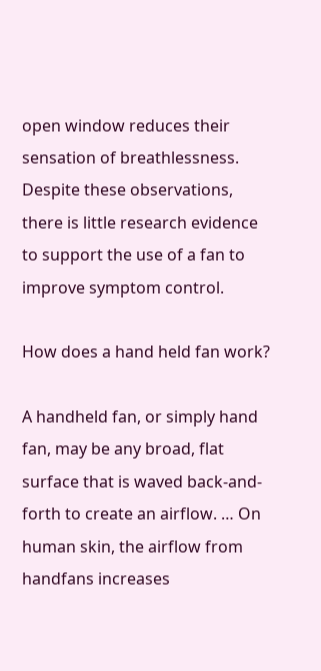open window reduces their sensation of breathlessness. Despite these observations, there is little research evidence to support the use of a fan to improve symptom control.

How does a hand held fan work?

A handheld fan, or simply hand fan, may be any broad, flat surface that is waved back-and-forth to create an airflow. … On human skin, the airflow from handfans increases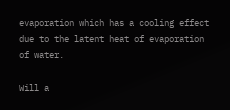evaporation which has a cooling effect due to the latent heat of evaporation of water.

Will a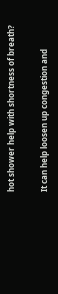hot shower help with shortness of breath?

It can help loosen up congestion and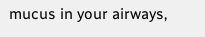mucus in your airways,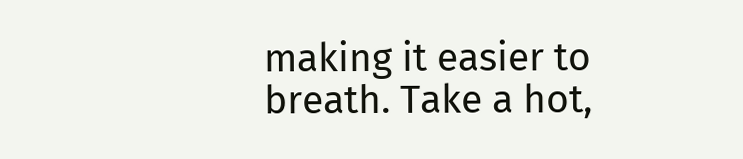making it easier to breath. Take a hot,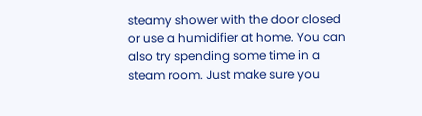steamy shower with the door closed or use a humidifier at home. You can also try spending some time in a steam room. Just make sure you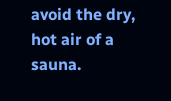avoid the dry, hot air of a sauna.